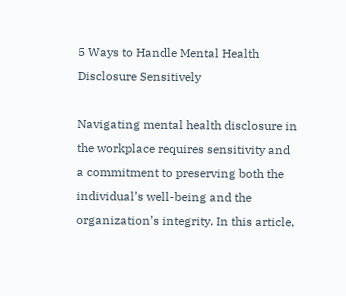5 Ways to Handle Mental Health Disclosure Sensitively

Navigating mental health disclosure in the workplace requires sensitivity and a commitment to preserving both the individual’s well-being and the organization’s integrity. In this article,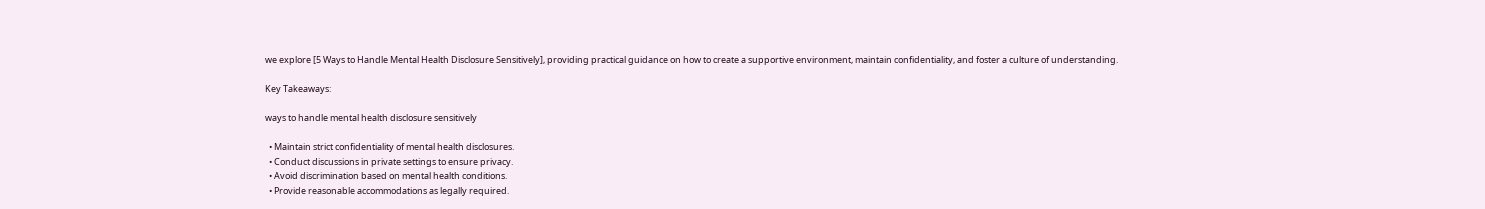we explore [5 Ways to Handle Mental Health Disclosure Sensitively], providing practical guidance on how to create a supportive environment, maintain confidentiality, and foster a culture of understanding.

Key Takeaways:

ways to handle mental health disclosure sensitively

  • Maintain strict confidentiality of mental health disclosures.
  • Conduct discussions in private settings to ensure privacy.
  • Avoid discrimination based on mental health conditions.
  • Provide reasonable accommodations as legally required.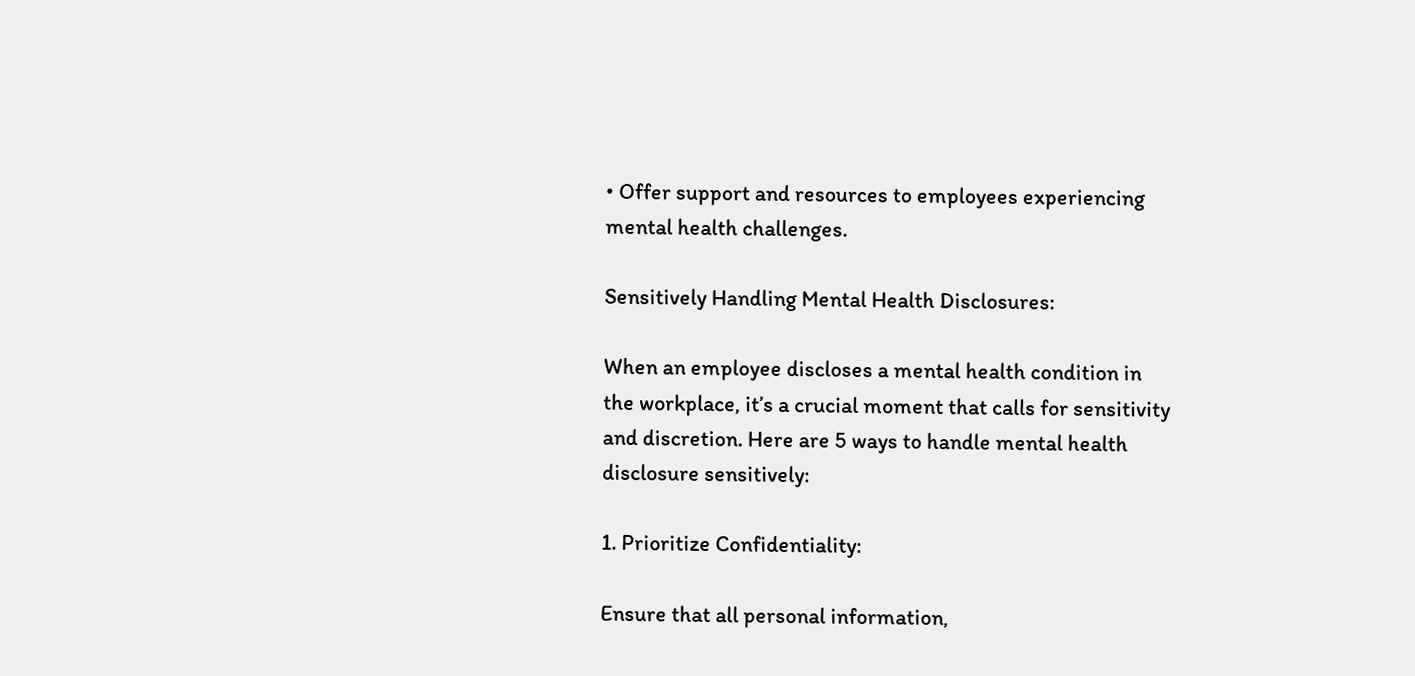• Offer support and resources to employees experiencing mental health challenges.

Sensitively Handling Mental Health Disclosures:

When an employee discloses a mental health condition in the workplace, it’s a crucial moment that calls for sensitivity and discretion. Here are 5 ways to handle mental health disclosure sensitively:

1. Prioritize Confidentiality:

Ensure that all personal information,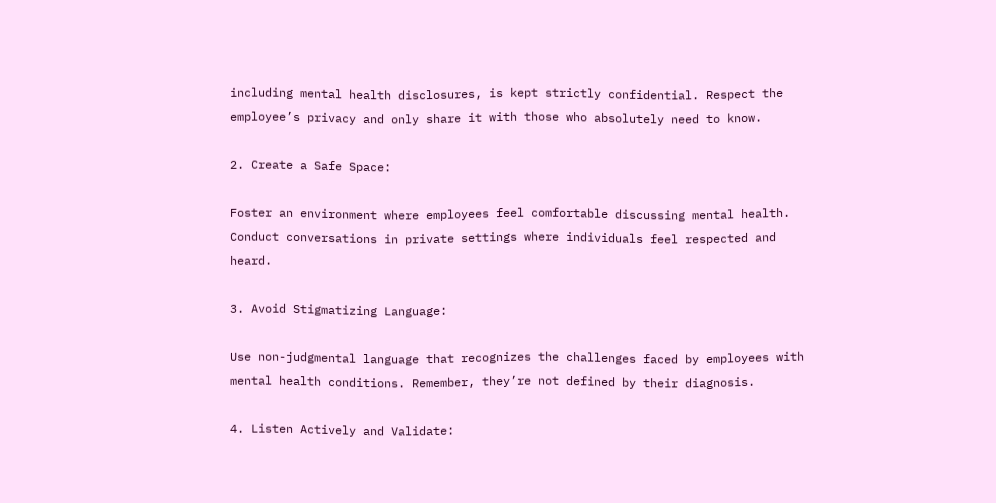including mental health disclosures, is kept strictly confidential. Respect the employee’s privacy and only share it with those who absolutely need to know.

2. Create a Safe Space:

Foster an environment where employees feel comfortable discussing mental health. Conduct conversations in private settings where individuals feel respected and heard.

3. Avoid Stigmatizing Language:

Use non-judgmental language that recognizes the challenges faced by employees with mental health conditions. Remember, they’re not defined by their diagnosis.

4. Listen Actively and Validate: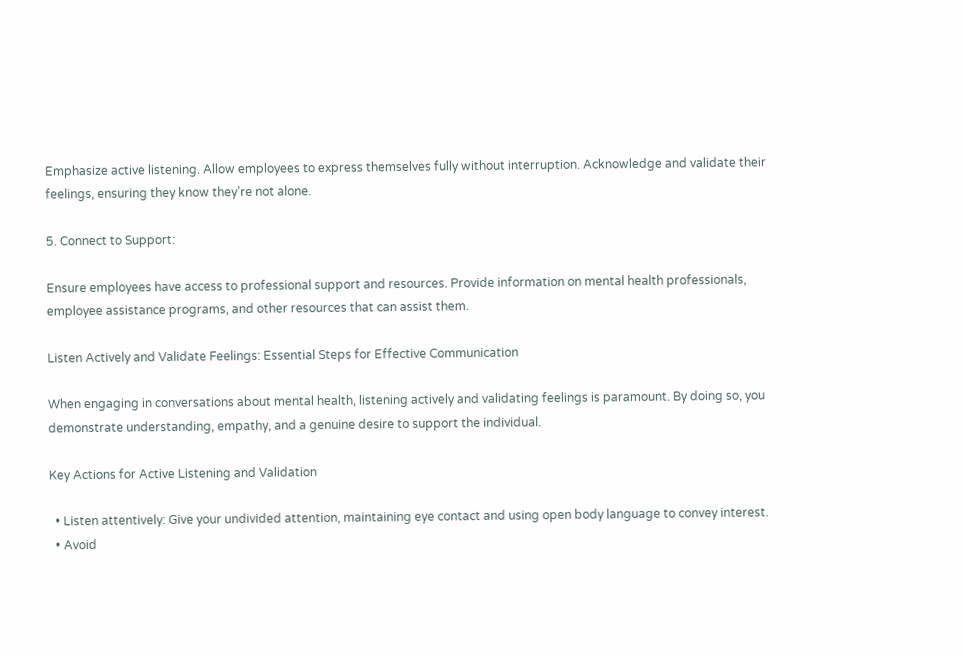Emphasize active listening. Allow employees to express themselves fully without interruption. Acknowledge and validate their feelings, ensuring they know they’re not alone.

5. Connect to Support:

Ensure employees have access to professional support and resources. Provide information on mental health professionals, employee assistance programs, and other resources that can assist them.

Listen Actively and Validate Feelings: Essential Steps for Effective Communication

When engaging in conversations about mental health, listening actively and validating feelings is paramount. By doing so, you demonstrate understanding, empathy, and a genuine desire to support the individual.

Key Actions for Active Listening and Validation

  • Listen attentively: Give your undivided attention, maintaining eye contact and using open body language to convey interest.
  • Avoid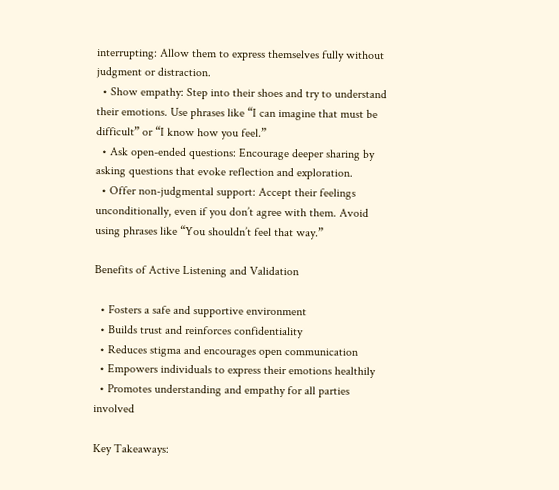interrupting: Allow them to express themselves fully without judgment or distraction.
  • Show empathy: Step into their shoes and try to understand their emotions. Use phrases like “I can imagine that must be difficult” or “I know how you feel.”
  • Ask open-ended questions: Encourage deeper sharing by asking questions that evoke reflection and exploration.
  • Offer non-judgmental support: Accept their feelings unconditionally, even if you don’t agree with them. Avoid using phrases like “You shouldn’t feel that way.”

Benefits of Active Listening and Validation

  • Fosters a safe and supportive environment
  • Builds trust and reinforces confidentiality
  • Reduces stigma and encourages open communication
  • Empowers individuals to express their emotions healthily
  • Promotes understanding and empathy for all parties involved

Key Takeaways: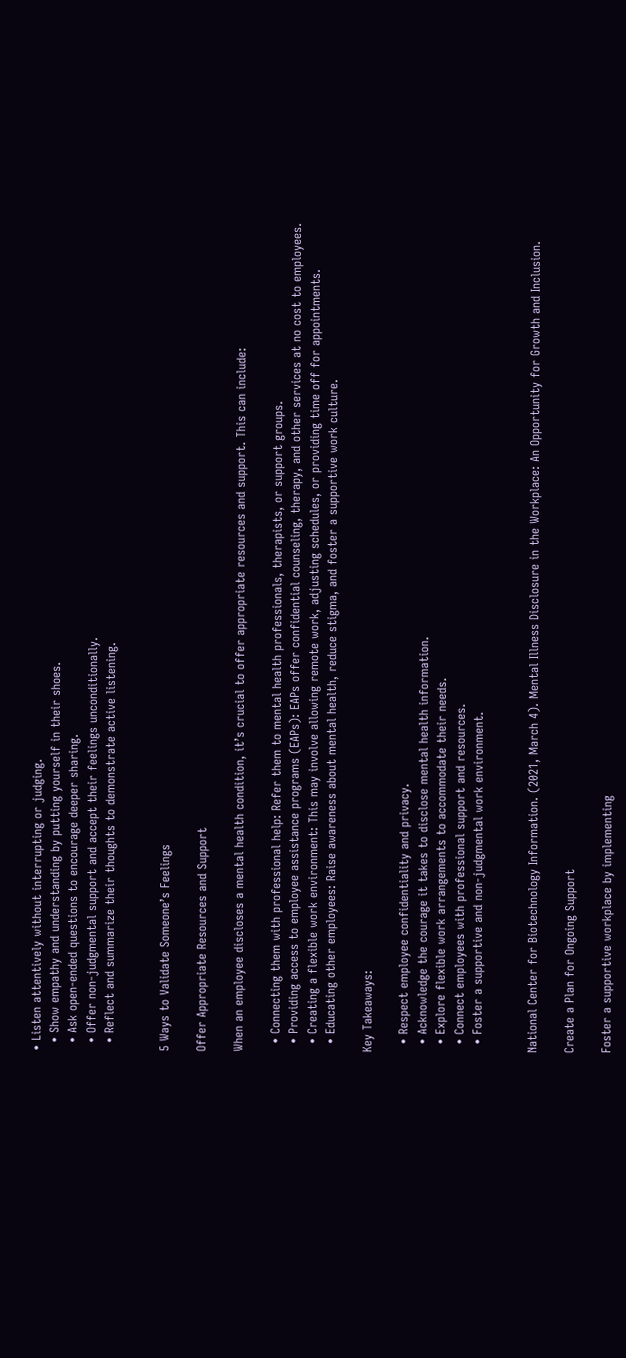• Listen attentively without interrupting or judging.
  • Show empathy and understanding by putting yourself in their shoes.
  • Ask open-ended questions to encourage deeper sharing.
  • Offer non-judgmental support and accept their feelings unconditionally.
  • Reflect and summarize their thoughts to demonstrate active listening.


5 Ways to Validate Someone’s Feelings

Offer Appropriate Resources and Support

When an employee discloses a mental health condition, it’s crucial to offer appropriate resources and support. This can include:

  • Connecting them with professional help: Refer them to mental health professionals, therapists, or support groups.
  • Providing access to employee assistance programs (EAPs): EAPs offer confidential counseling, therapy, and other services at no cost to employees.
  • Creating a flexible work environment: This may involve allowing remote work, adjusting schedules, or providing time off for appointments.
  • Educating other employees: Raise awareness about mental health, reduce stigma, and foster a supportive work culture.

Key Takeaways:

  • Respect employee confidentiality and privacy.
  • Acknowledge the courage it takes to disclose mental health information.
  • Explore flexible work arrangements to accommodate their needs.
  • Connect employees with professional support and resources.
  • Foster a supportive and non-judgmental work environment.


National Center for Biotechnology Information. (2021, March 4). Mental Illness Disclosure in the Workplace: An Opportunity for Growth and Inclusion.

Create a Plan for Ongoing Support

Foster a supportive workplace by implementing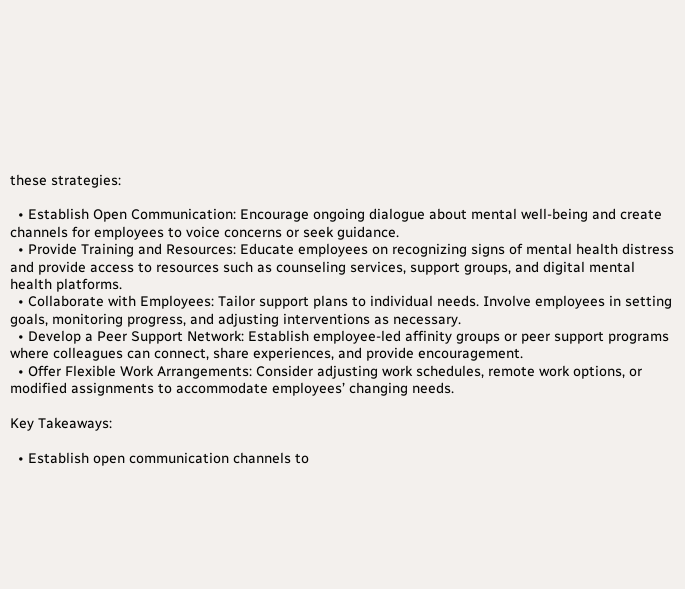these strategies:

  • Establish Open Communication: Encourage ongoing dialogue about mental well-being and create channels for employees to voice concerns or seek guidance.
  • Provide Training and Resources: Educate employees on recognizing signs of mental health distress and provide access to resources such as counseling services, support groups, and digital mental health platforms.
  • Collaborate with Employees: Tailor support plans to individual needs. Involve employees in setting goals, monitoring progress, and adjusting interventions as necessary.
  • Develop a Peer Support Network: Establish employee-led affinity groups or peer support programs where colleagues can connect, share experiences, and provide encouragement.
  • Offer Flexible Work Arrangements: Consider adjusting work schedules, remote work options, or modified assignments to accommodate employees’ changing needs.

Key Takeaways:

  • Establish open communication channels to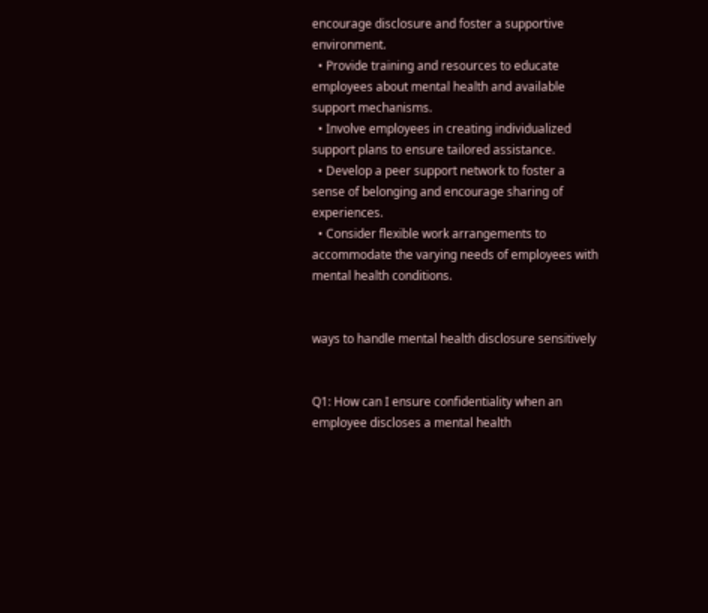encourage disclosure and foster a supportive environment.
  • Provide training and resources to educate employees about mental health and available support mechanisms.
  • Involve employees in creating individualized support plans to ensure tailored assistance.
  • Develop a peer support network to foster a sense of belonging and encourage sharing of experiences.
  • Consider flexible work arrangements to accommodate the varying needs of employees with mental health conditions.


ways to handle mental health disclosure sensitively


Q1: How can I ensure confidentiality when an employee discloses a mental health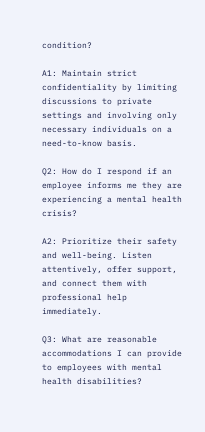condition?

A1: Maintain strict confidentiality by limiting discussions to private settings and involving only necessary individuals on a need-to-know basis.

Q2: How do I respond if an employee informs me they are experiencing a mental health crisis?

A2: Prioritize their safety and well-being. Listen attentively, offer support, and connect them with professional help immediately.

Q3: What are reasonable accommodations I can provide to employees with mental health disabilities?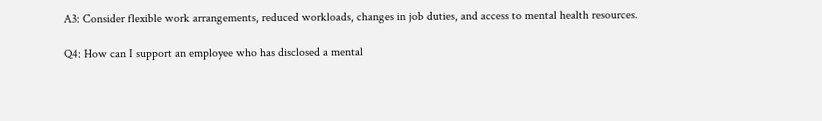A3: Consider flexible work arrangements, reduced workloads, changes in job duties, and access to mental health resources.

Q4: How can I support an employee who has disclosed a mental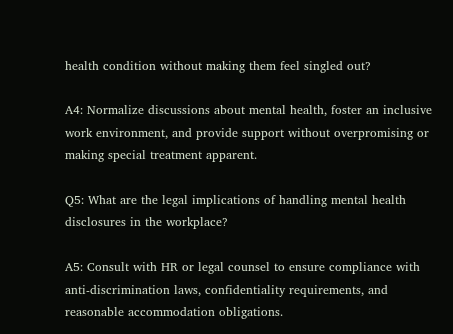health condition without making them feel singled out?

A4: Normalize discussions about mental health, foster an inclusive work environment, and provide support without overpromising or making special treatment apparent.

Q5: What are the legal implications of handling mental health disclosures in the workplace?

A5: Consult with HR or legal counsel to ensure compliance with anti-discrimination laws, confidentiality requirements, and reasonable accommodation obligations.